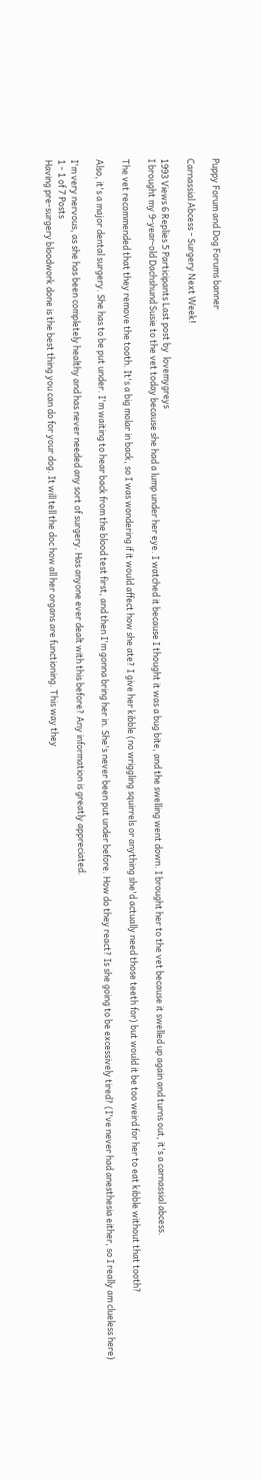Puppy Forum and Dog Forums banner

Carnassial Abcess - Surgery Next Week!

1993 Views 6 Replies 5 Participants Last post by  lovemygreys
I brought my 9-year-old Dachshund Susie to the vet today because she had a lump under her eye. I watched it because I thought it was a bug bite, and the swelling went down. I brought her to the vet because it swelled up again and turns out, it's a carnassial abcess.

The vet recommended that they remove the tooth. It's a big molar in back, so I was wondering if it would affect how she ate? I give her kibble (no wriggling squirrels or anything she'd actually need those teeth for) but would it be too weird for her to eat kibble without that tooth?

Also, it's a major dental surgery. She has to be put under. I'm waiting to hear back from the blood test first, and then I'm gonna bring her in. She's never been put under before. How do they react? Is she going to be excessively tired? (I've never had anesthesia either, so I really am clueless here)

I'm very nervous, as she has been completely healthy and has never needed any sort of surgery. Has anyone ever dealt with this before? Any information is greatly appreciated.
1 - 1 of 7 Posts
Having pre-surgery bloodwork done is the best thing you can do for your dog. It will tell the doc how all her organs are functioning. This way they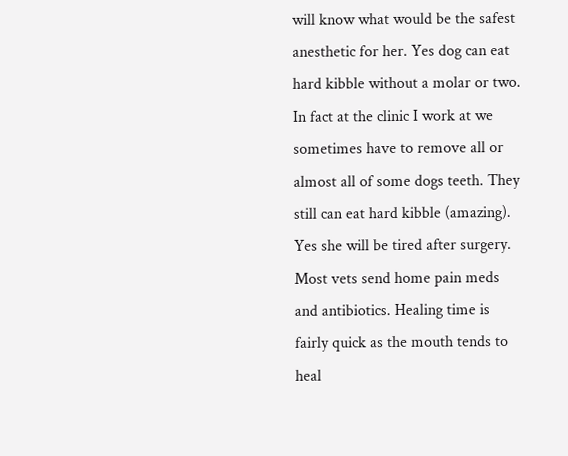will know what would be the safest anesthetic for her. Yes dog can eat hard kibble without a molar or two. In fact at the clinic I work at we sometimes have to remove all or almost all of some dogs teeth. They still can eat hard kibble (amazing). Yes she will be tired after surgery. Most vets send home pain meds and antibiotics. Healing time is fairly quick as the mouth tends to heal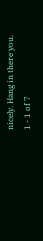nicely. Hang in there you.
1 - 1 of 7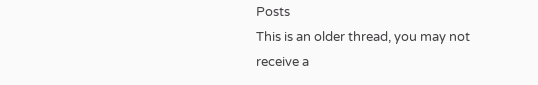Posts
This is an older thread, you may not receive a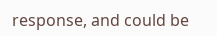response, and could be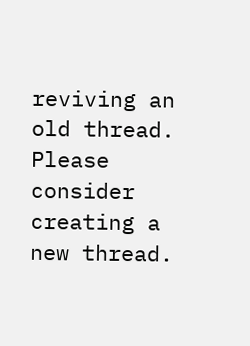reviving an old thread. Please consider creating a new thread.